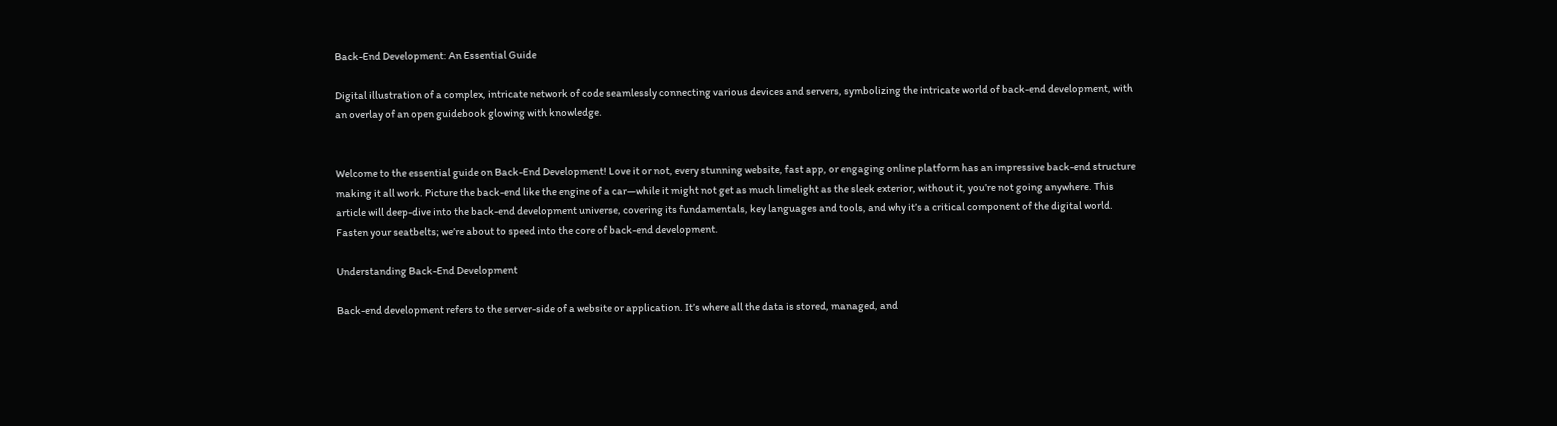Back-End Development: An Essential Guide

Digital illustration of a complex, intricate network of code seamlessly connecting various devices and servers, symbolizing the intricate world of back-end development, with an overlay of an open guidebook glowing with knowledge.


Welcome to the essential guide on Back-End Development! Love it or not, every stunning website, fast app, or engaging online platform has an impressive back-end structure making it all work. Picture the back-end like the engine of a car—while it might not get as much limelight as the sleek exterior, without it, you’re not going anywhere. This article will deep-dive into the back-end development universe, covering its fundamentals, key languages and tools, and why it’s a critical component of the digital world. Fasten your seatbelts; we’re about to speed into the core of back-end development.

Understanding Back-End Development

Back-end development refers to the server-side of a website or application. It’s where all the data is stored, managed, and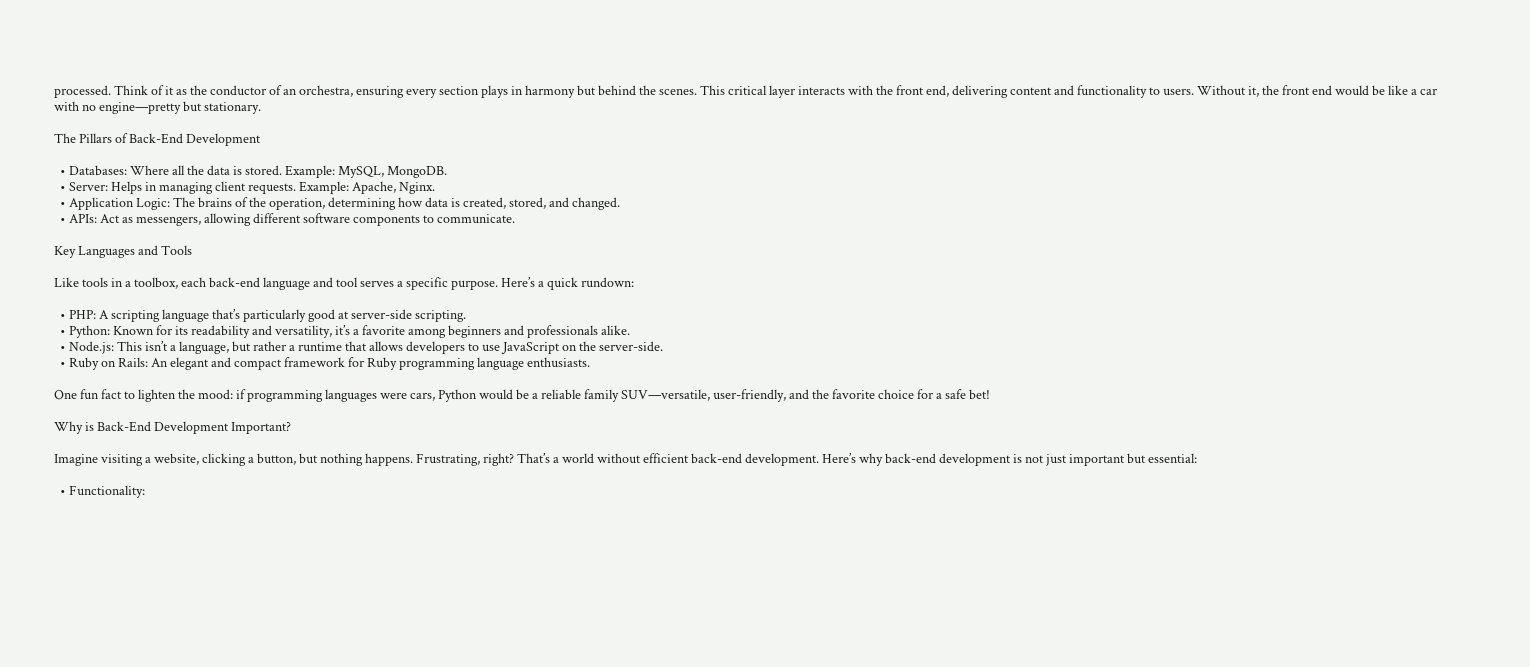processed. Think of it as the conductor of an orchestra, ensuring every section plays in harmony but behind the scenes. This critical layer interacts with the front end, delivering content and functionality to users. Without it, the front end would be like a car with no engine—pretty but stationary.

The Pillars of Back-End Development

  • Databases: Where all the data is stored. Example: MySQL, MongoDB.
  • Server: Helps in managing client requests. Example: Apache, Nginx.
  • Application Logic: The brains of the operation, determining how data is created, stored, and changed.
  • APIs: Act as messengers, allowing different software components to communicate.

Key Languages and Tools

Like tools in a toolbox, each back-end language and tool serves a specific purpose. Here’s a quick rundown:

  • PHP: A scripting language that’s particularly good at server-side scripting.
  • Python: Known for its readability and versatility, it’s a favorite among beginners and professionals alike.
  • Node.js: This isn’t a language, but rather a runtime that allows developers to use JavaScript on the server-side.
  • Ruby on Rails: An elegant and compact framework for Ruby programming language enthusiasts.

One fun fact to lighten the mood: if programming languages were cars, Python would be a reliable family SUV—versatile, user-friendly, and the favorite choice for a safe bet!

Why is Back-End Development Important?

Imagine visiting a website, clicking a button, but nothing happens. Frustrating, right? That’s a world without efficient back-end development. Here’s why back-end development is not just important but essential:

  • Functionality: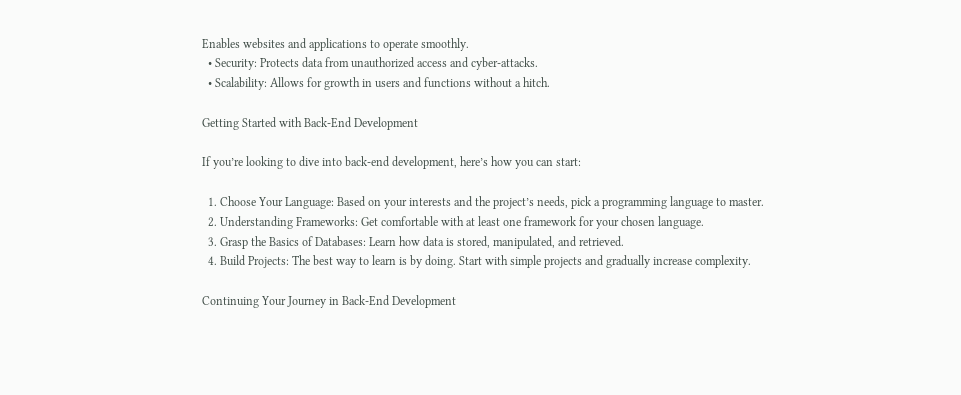Enables websites and applications to operate smoothly.
  • Security: Protects data from unauthorized access and cyber-attacks.
  • Scalability: Allows for growth in users and functions without a hitch.

Getting Started with Back-End Development

If you’re looking to dive into back-end development, here’s how you can start:

  1. Choose Your Language: Based on your interests and the project’s needs, pick a programming language to master.
  2. Understanding Frameworks: Get comfortable with at least one framework for your chosen language.
  3. Grasp the Basics of Databases: Learn how data is stored, manipulated, and retrieved.
  4. Build Projects: The best way to learn is by doing. Start with simple projects and gradually increase complexity.

Continuing Your Journey in Back-End Development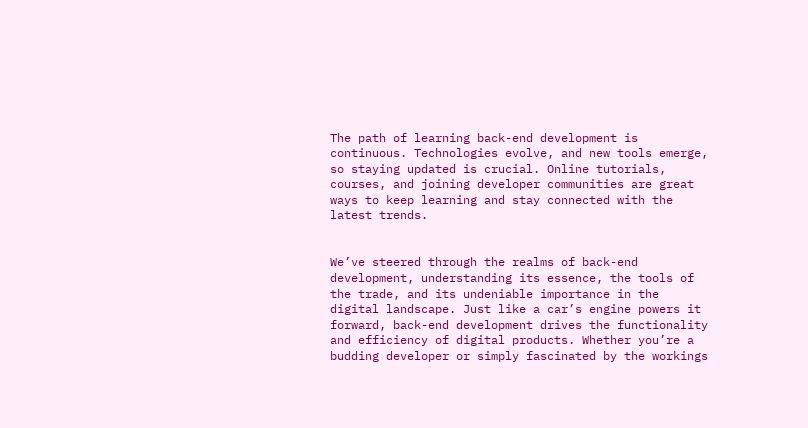The path of learning back-end development is continuous. Technologies evolve, and new tools emerge, so staying updated is crucial. Online tutorials, courses, and joining developer communities are great ways to keep learning and stay connected with the latest trends.


We’ve steered through the realms of back-end development, understanding its essence, the tools of the trade, and its undeniable importance in the digital landscape. Just like a car’s engine powers it forward, back-end development drives the functionality and efficiency of digital products. Whether you’re a budding developer or simply fascinated by the workings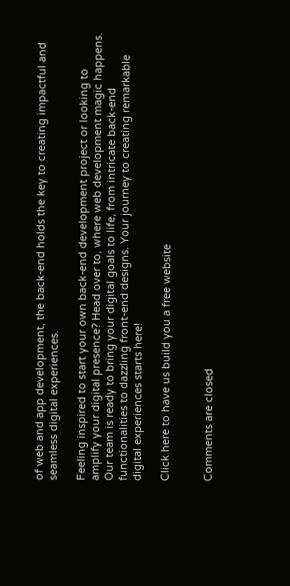of web and app development, the back-end holds the key to creating impactful and seamless digital experiences.

Feeling inspired to start your own back-end development project or looking to amplify your digital presence? Head over to, where web development magic happens. Our team is ready to bring your digital goals to life, from intricate back-end functionalities to dazzling front-end designs. Your journey to creating remarkable digital experiences starts here!

Click here to have us build you a free website


Comments are closed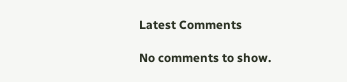Latest Comments

No comments to show.